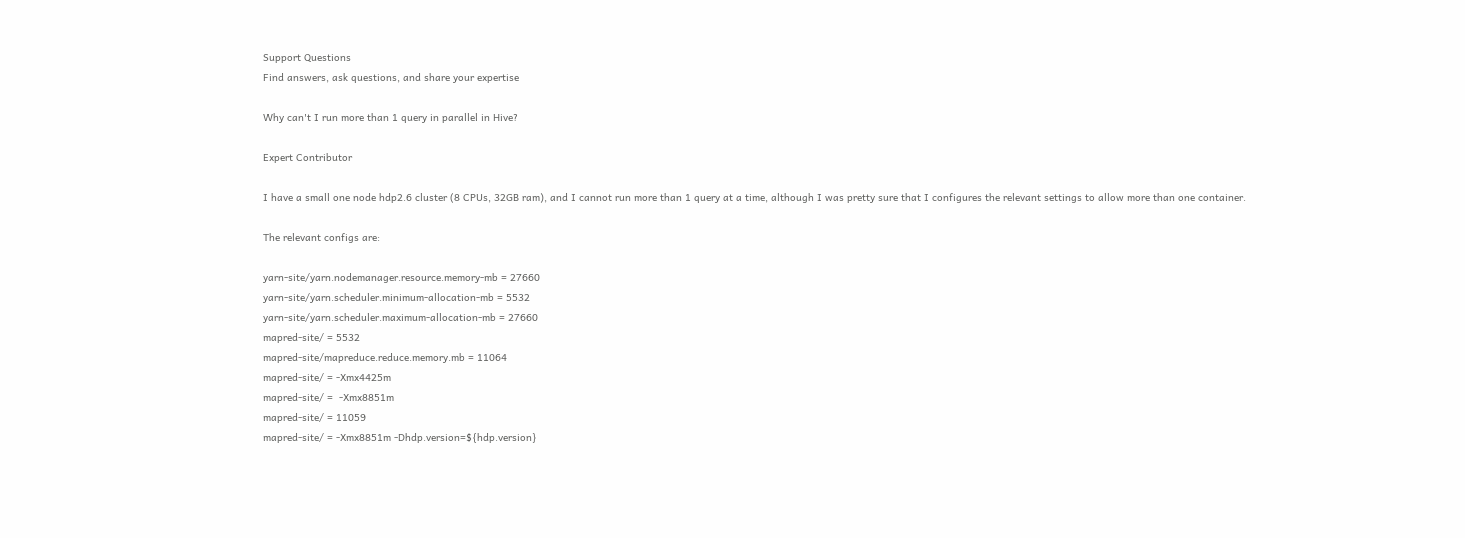Support Questions
Find answers, ask questions, and share your expertise

Why can't I run more than 1 query in parallel in Hive?

Expert Contributor

I have a small one node hdp2.6 cluster (8 CPUs, 32GB ram), and I cannot run more than 1 query at a time, although I was pretty sure that I configures the relevant settings to allow more than one container.

The relevant configs are:

yarn-site/yarn.nodemanager.resource.memory-mb = 27660
yarn-site/yarn.scheduler.minimum-allocation-mb = 5532
yarn-site/yarn.scheduler.maximum-allocation-mb = 27660
mapred-site/ = 5532
mapred-site/mapreduce.reduce.memory.mb = 11064
mapred-site/ = -Xmx4425m
mapred-site/ =  -Xmx8851m
mapred-site/ = 11059
mapred-site/ = -Xmx8851m -Dhdp.version=${hdp.version}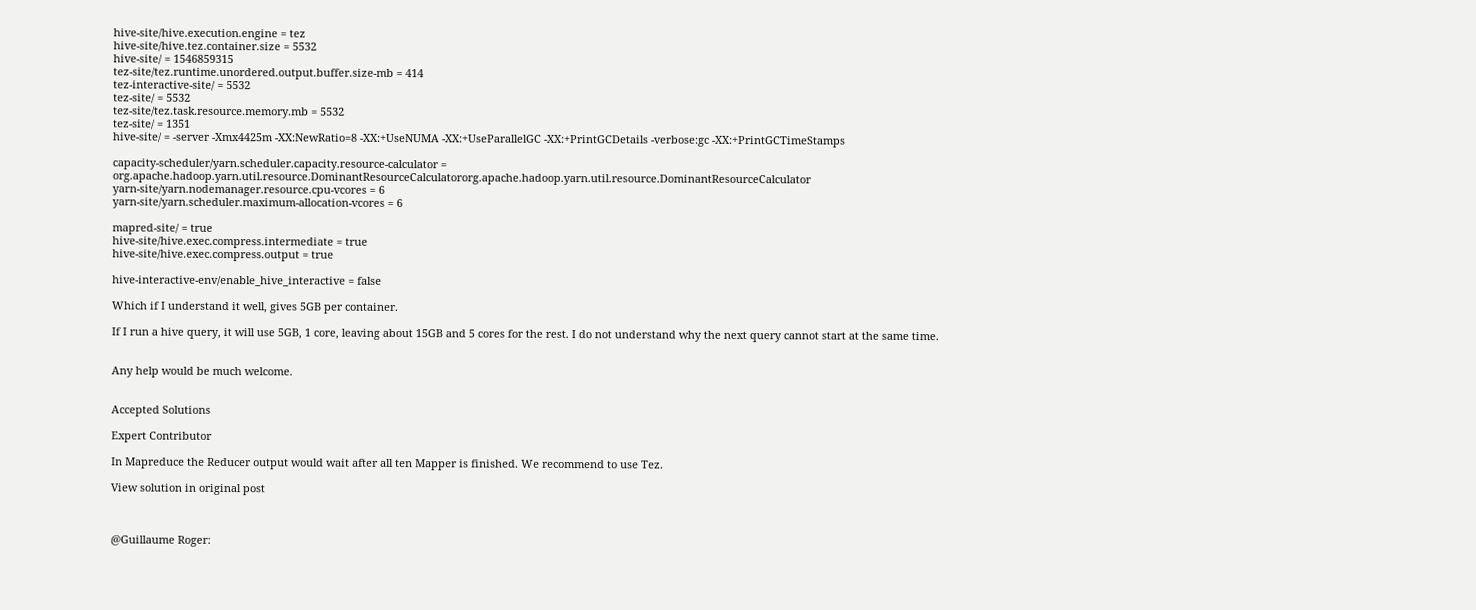hive-site/hive.execution.engine = tez
hive-site/hive.tez.container.size = 5532
hive-site/ = 1546859315
tez-site/tez.runtime.unordered.output.buffer.size-mb = 414
tez-interactive-site/ = 5532
tez-site/ = 5532
tez-site/tez.task.resource.memory.mb = 5532
tez-site/ = 1351
hive-site/ = -server -Xmx4425m -XX:NewRatio=8 -XX:+UseNUMA -XX:+UseParallelGC -XX:+PrintGCDetails -verbose:gc -XX:+PrintGCTimeStamps

capacity-scheduler/yarn.scheduler.capacity.resource-calculator = org.apache.hadoop.yarn.util.resource.DominantResourceCalculatororg.apache.hadoop.yarn.util.resource.DominantResourceCalculator
yarn-site/yarn.nodemanager.resource.cpu-vcores = 6
yarn-site/yarn.scheduler.maximum-allocation-vcores = 6

mapred-site/ = true
hive-site/hive.exec.compress.intermediate = true
hive-site/hive.exec.compress.output = true

hive-interactive-env/enable_hive_interactive = false

Which if I understand it well, gives 5GB per container.

If I run a hive query, it will use 5GB, 1 core, leaving about 15GB and 5 cores for the rest. I do not understand why the next query cannot start at the same time.


Any help would be much welcome.


Accepted Solutions

Expert Contributor

In Mapreduce the Reducer output would wait after all ten Mapper is finished. We recommend to use Tez.

View solution in original post



@Guillaume Roger: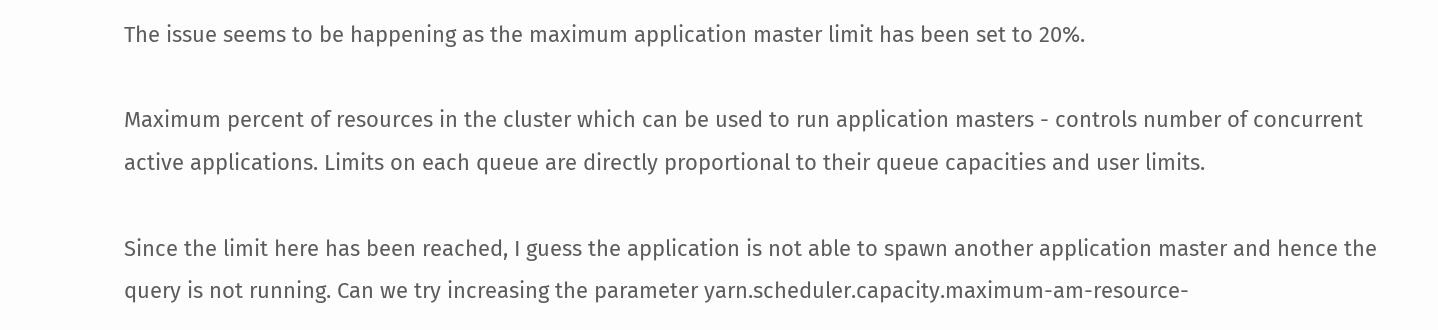The issue seems to be happening as the maximum application master limit has been set to 20%.

Maximum percent of resources in the cluster which can be used to run application masters - controls number of concurrent active applications. Limits on each queue are directly proportional to their queue capacities and user limits.

Since the limit here has been reached, I guess the application is not able to spawn another application master and hence the query is not running. Can we try increasing the parameter yarn.scheduler.capacity.maximum-am-resource-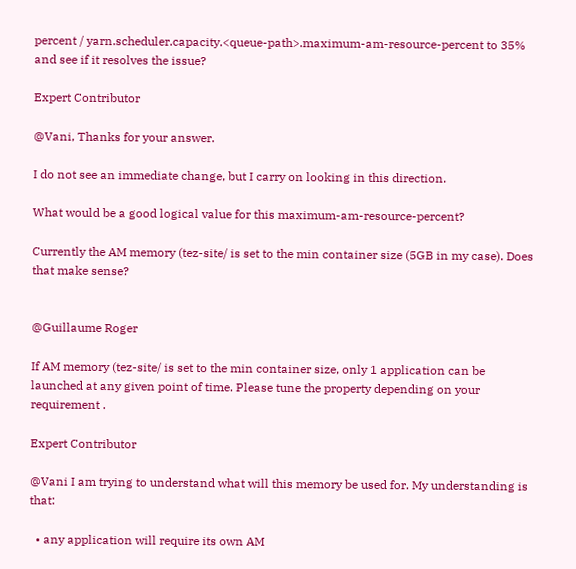percent / yarn.scheduler.capacity.<queue-path>.maximum-am-resource-percent to 35% and see if it resolves the issue?

Expert Contributor

@Vani, Thanks for your answer.

I do not see an immediate change, but I carry on looking in this direction.

What would be a good logical value for this maximum-am-resource-percent?

Currently the AM memory (tez-site/ is set to the min container size (5GB in my case). Does that make sense?


@Guillaume Roger

If AM memory (tez-site/ is set to the min container size, only 1 application can be launched at any given point of time. Please tune the property depending on your requirement .

Expert Contributor

@Vani I am trying to understand what will this memory be used for. My understanding is that:

  • any application will require its own AM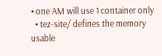• one AM will use 1 container only
  • tez-site/ defines the memory usable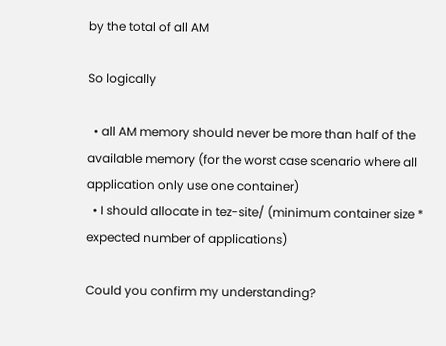by the total of all AM

So logically

  • all AM memory should never be more than half of the available memory (for the worst case scenario where all application only use one container)
  • I should allocate in tez-site/ (minimum container size * expected number of applications)

Could you confirm my understanding?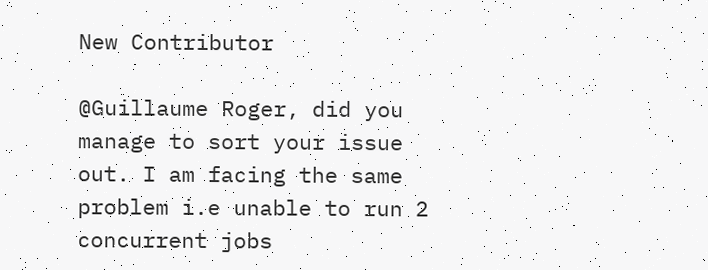New Contributor

@Guillaume Roger, did you manage to sort your issue out. I am facing the same problem i.e unable to run 2 concurrent jobs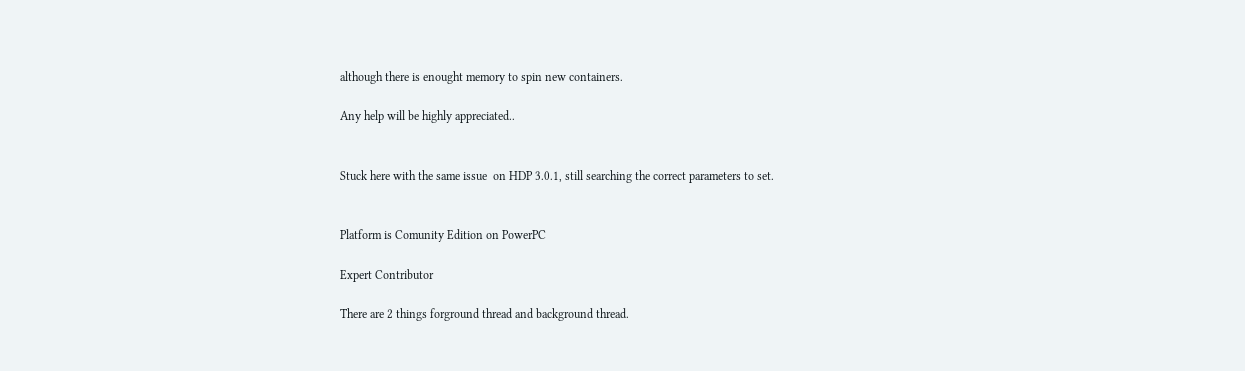although there is enought memory to spin new containers.

Any help will be highly appreciated..


Stuck here with the same issue  on HDP 3.0.1, still searching the correct parameters to set.


Platform is Comunity Edition on PowerPC

Expert Contributor

There are 2 things forground thread and background thread.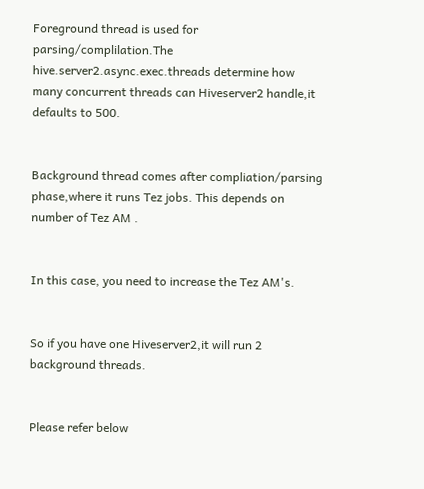Foreground thread is used for parsing/complilation.The hive.server2.async.exec.threads determine how many concurrent threads can Hiveserver2 handle,it defaults to 500.


Background thread comes after compliation/parsing phase,where it runs Tez jobs. This depends on number of Tez AM .


In this case, you need to increase the Tez AM's.


So if you have one Hiveserver2,it will run 2 background threads.


Please refer below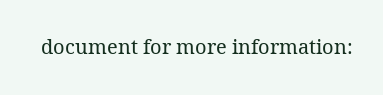document for more information: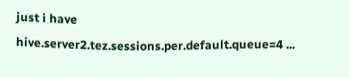just i have hive.server2.tez.sessions.per.default.queue=4 ...